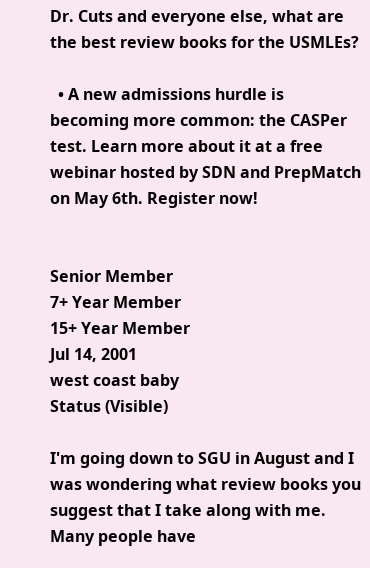Dr. Cuts and everyone else, what are the best review books for the USMLEs?

  • A new admissions hurdle is becoming more common: the CASPer test. Learn more about it at a free webinar hosted by SDN and PrepMatch on May 6th. Register now!


Senior Member
7+ Year Member
15+ Year Member
Jul 14, 2001
west coast baby
Status (Visible)

I'm going down to SGU in August and I was wondering what review books you suggest that I take along with me. Many people have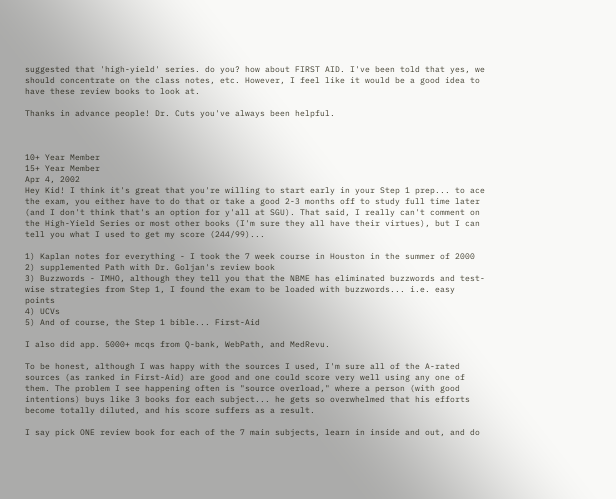suggested that 'high-yield' series. do you? how about FIRST AID. I've been told that yes, we should concentrate on the class notes, etc. However, I feel like it would be a good idea to have these review books to look at.

Thanks in advance people! Dr. Cuts you've always been helpful.



10+ Year Member
15+ Year Member
Apr 4, 2002
Hey Kid! I think it's great that you're willing to start early in your Step 1 prep... to ace the exam, you either have to do that or take a good 2-3 months off to study full time later (and I don't think that's an option for y'all at SGU). That said, I really can't comment on the High-Yield Series or most other books (I'm sure they all have their virtues), but I can tell you what I used to get my score (244/99)...

1) Kaplan notes for everything - I took the 7 week course in Houston in the summer of 2000
2) supplemented Path with Dr. Goljan's review book
3) Buzzwords - IMHO, although they tell you that the NBME has eliminated buzzwords and test-wise strategies from Step 1, I found the exam to be loaded with buzzwords... i.e. easy points
4) UCVs
5) And of course, the Step 1 bible... First-Aid

I also did app. 5000+ mcqs from Q-bank, WebPath, and MedRevu.

To be honest, although I was happy with the sources I used, I'm sure all of the A-rated sources (as ranked in First-Aid) are good and one could score very well using any one of them. The problem I see happening often is "source overload," where a person (with good intentions) buys like 3 books for each subject... he gets so overwhelmed that his efforts become totally diluted, and his score suffers as a result.

I say pick ONE review book for each of the 7 main subjects, learn in inside and out, and do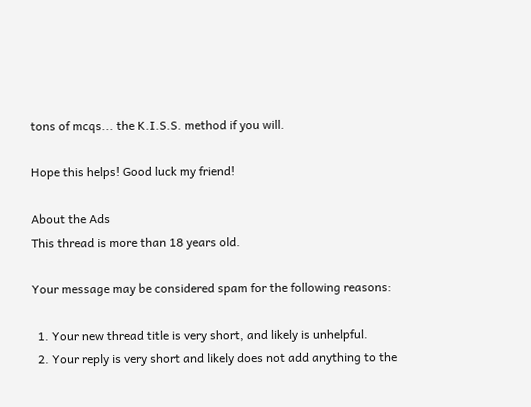tons of mcqs... the K.I.S.S. method if you will.

Hope this helps! Good luck my friend!

About the Ads
This thread is more than 18 years old.

Your message may be considered spam for the following reasons:

  1. Your new thread title is very short, and likely is unhelpful.
  2. Your reply is very short and likely does not add anything to the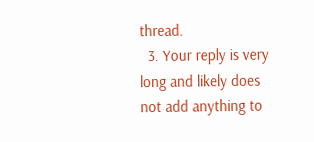thread.
  3. Your reply is very long and likely does not add anything to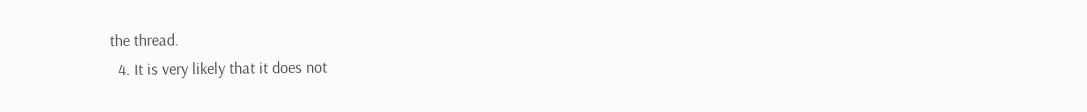the thread.
  4. It is very likely that it does not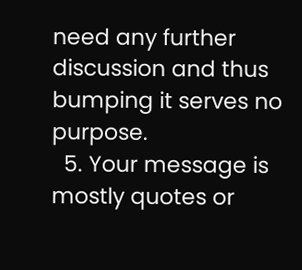need any further discussion and thus bumping it serves no purpose.
  5. Your message is mostly quotes or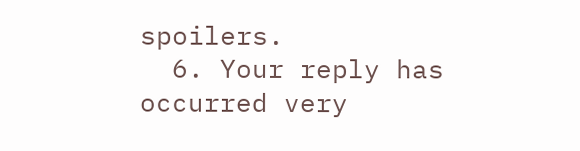spoilers.
  6. Your reply has occurred very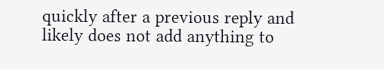quickly after a previous reply and likely does not add anything to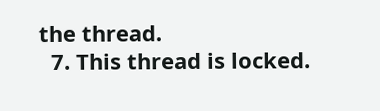the thread.
  7. This thread is locked.